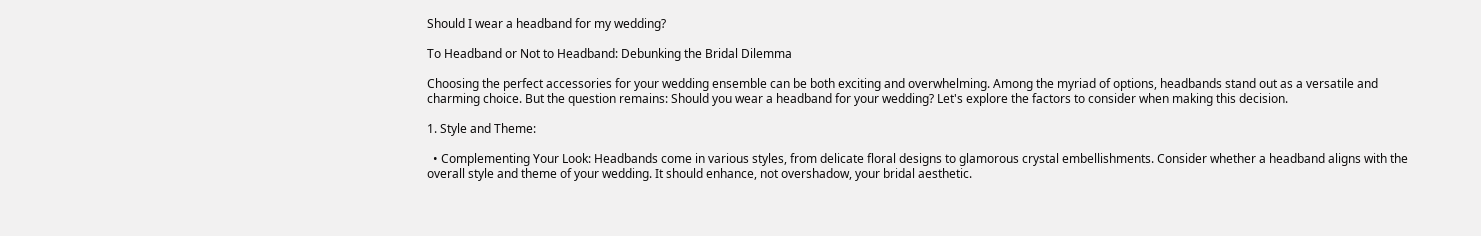Should I wear a headband for my wedding?

To Headband or Not to Headband: Debunking the Bridal Dilemma

Choosing the perfect accessories for your wedding ensemble can be both exciting and overwhelming. Among the myriad of options, headbands stand out as a versatile and charming choice. But the question remains: Should you wear a headband for your wedding? Let's explore the factors to consider when making this decision.

1. Style and Theme:

  • Complementing Your Look: Headbands come in various styles, from delicate floral designs to glamorous crystal embellishments. Consider whether a headband aligns with the overall style and theme of your wedding. It should enhance, not overshadow, your bridal aesthetic.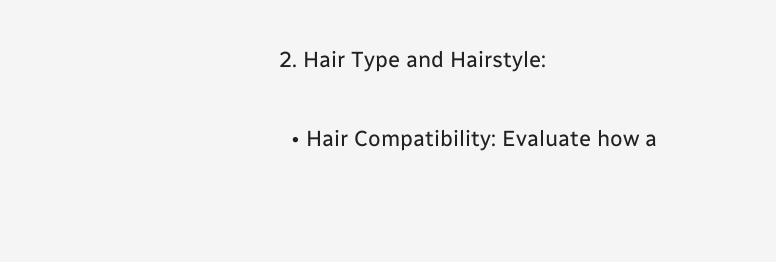2. Hair Type and Hairstyle:

  • Hair Compatibility: Evaluate how a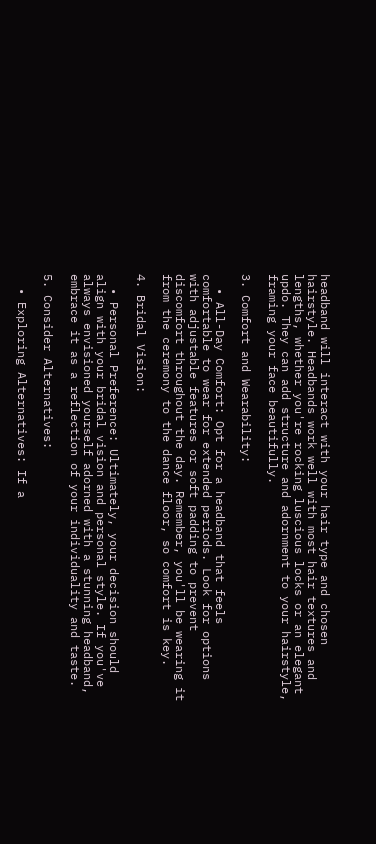headband will interact with your hair type and chosen hairstyle. Headbands work well with most hair textures and lengths, whether you're rocking luscious locks or an elegant updo. They can add structure and adornment to your hairstyle, framing your face beautifully.

3. Comfort and Wearability:

  • All-Day Comfort: Opt for a headband that feels comfortable to wear for extended periods. Look for options with adjustable features or soft padding to prevent discomfort throughout the day. Remember, you'll be wearing it from the ceremony to the dance floor, so comfort is key.

4. Bridal Vision:

  • Personal Preference: Ultimately, your decision should align with your bridal vision and personal style. If you've always envisioned yourself adorned with a stunning headband, embrace it as a reflection of your individuality and taste.

5. Consider Alternatives:

  • Exploring Alternatives: If a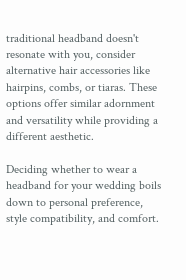traditional headband doesn't resonate with you, consider alternative hair accessories like hairpins, combs, or tiaras. These options offer similar adornment and versatility while providing a different aesthetic.

Deciding whether to wear a headband for your wedding boils down to personal preference, style compatibility, and comfort.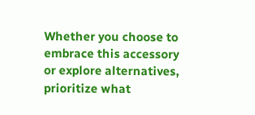Whether you choose to embrace this accessory or explore alternatives, prioritize what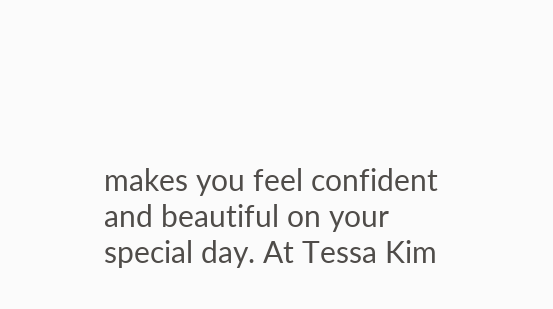makes you feel confident and beautiful on your special day. At Tessa Kim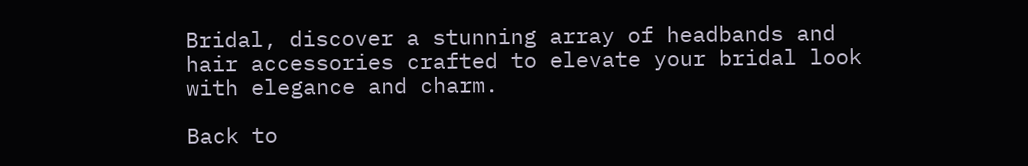Bridal, discover a stunning array of headbands and hair accessories crafted to elevate your bridal look with elegance and charm.

Back to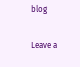blog

Leave a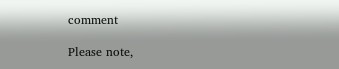comment

Please note,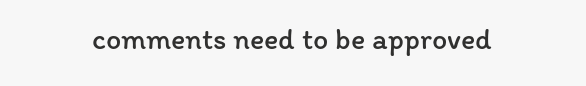comments need to be approved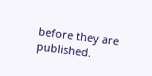before they are published.